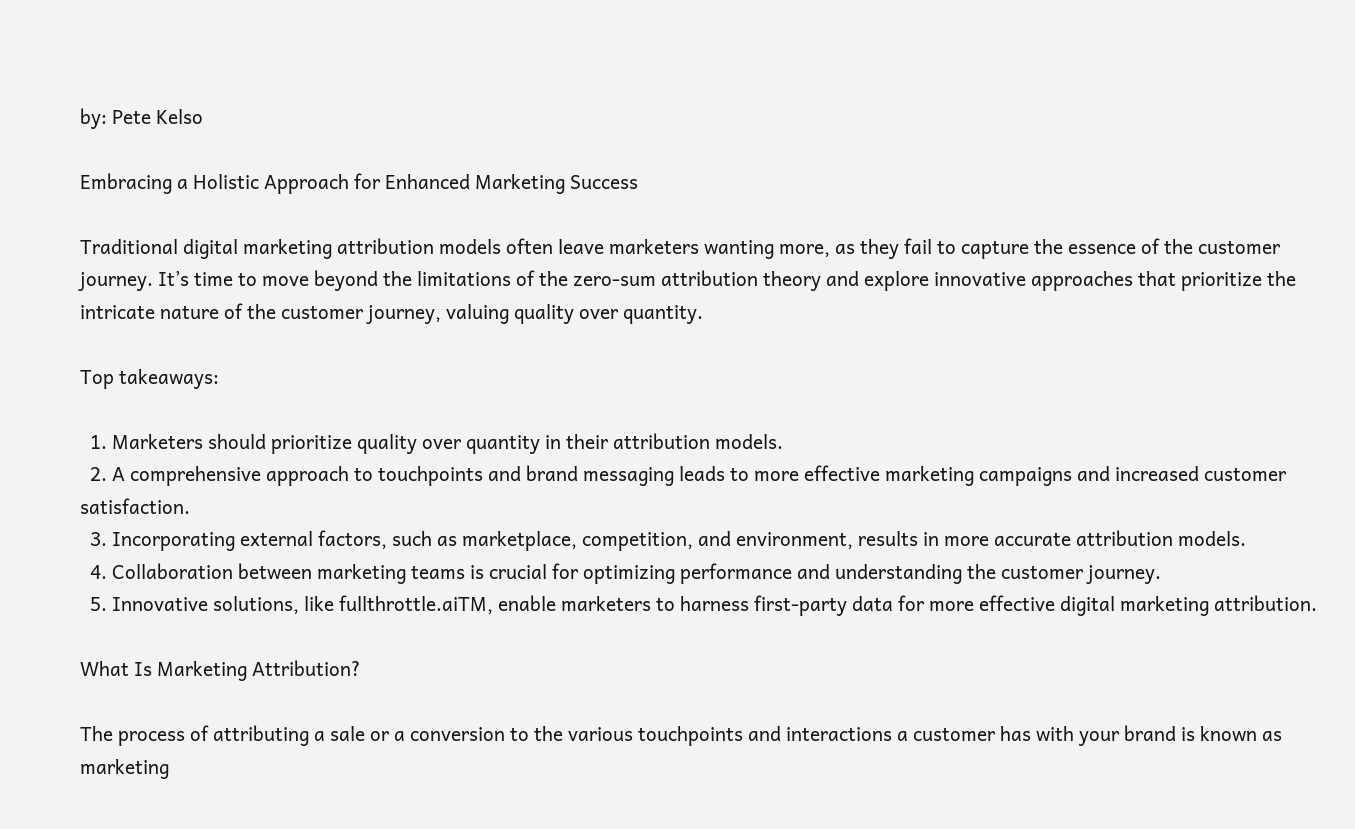by: Pete Kelso

Embracing a Holistic Approach for Enhanced Marketing Success

Traditional digital marketing attribution models often leave marketers wanting more, as they fail to capture the essence of the customer journey. It’s time to move beyond the limitations of the zero-sum attribution theory and explore innovative approaches that prioritize the intricate nature of the customer journey, valuing quality over quantity.

Top takeaways:

  1. Marketers should prioritize quality over quantity in their attribution models.
  2. A comprehensive approach to touchpoints and brand messaging leads to more effective marketing campaigns and increased customer satisfaction.
  3. Incorporating external factors, such as marketplace, competition, and environment, results in more accurate attribution models.
  4. Collaboration between marketing teams is crucial for optimizing performance and understanding the customer journey.
  5. Innovative solutions, like fullthrottle.aiTM, enable marketers to harness first-party data for more effective digital marketing attribution.

What Is Marketing Attribution?

The process of attributing a sale or a conversion to the various touchpoints and interactions a customer has with your brand is known as marketing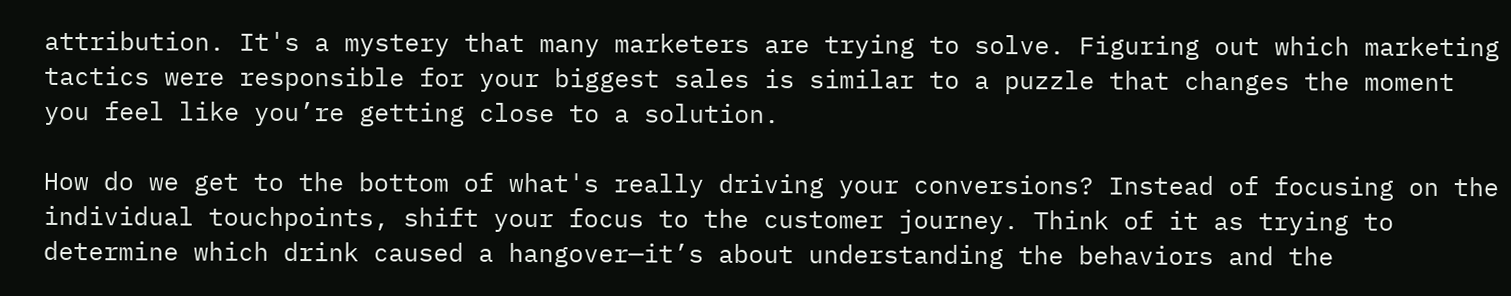attribution. It's a mystery that many marketers are trying to solve. Figuring out which marketing tactics were responsible for your biggest sales is similar to a puzzle that changes the moment you feel like you’re getting close to a solution.

How do we get to the bottom of what's really driving your conversions? Instead of focusing on the individual touchpoints, shift your focus to the customer journey. Think of it as trying to determine which drink caused a hangover—it’s about understanding the behaviors and the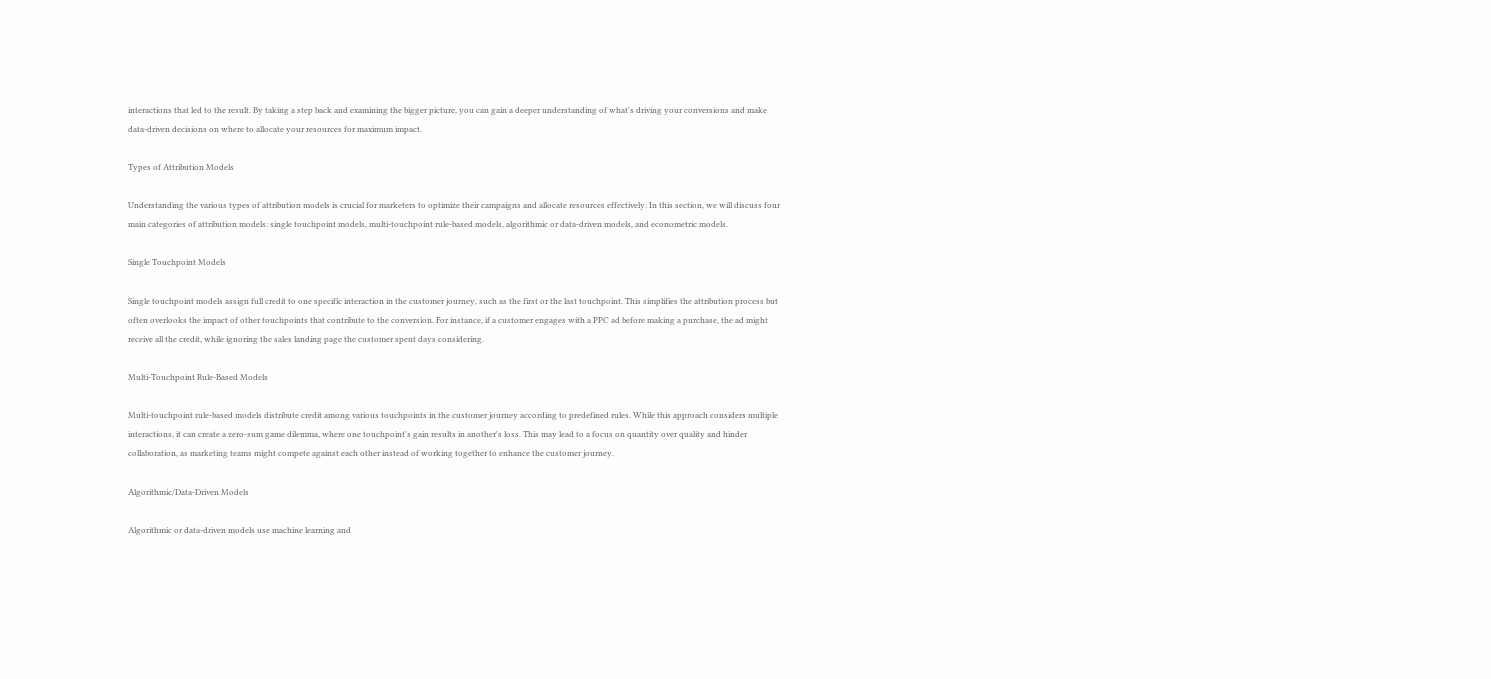interactions that led to the result. By taking a step back and examining the bigger picture, you can gain a deeper understanding of what's driving your conversions and make data-driven decisions on where to allocate your resources for maximum impact.

Types of Attribution Models

Understanding the various types of attribution models is crucial for marketers to optimize their campaigns and allocate resources effectively. In this section, we will discuss four main categories of attribution models: single touchpoint models, multi-touchpoint rule-based models, algorithmic or data-driven models, and econometric models.

Single Touchpoint Models

Single touchpoint models assign full credit to one specific interaction in the customer journey, such as the first or the last touchpoint. This simplifies the attribution process but often overlooks the impact of other touchpoints that contribute to the conversion. For instance, if a customer engages with a PPC ad before making a purchase, the ad might receive all the credit, while ignoring the sales landing page the customer spent days considering.

Multi-Touchpoint Rule-Based Models

Multi-touchpoint rule-based models distribute credit among various touchpoints in the customer journey according to predefined rules. While this approach considers multiple interactions, it can create a zero-sum game dilemma, where one touchpoint's gain results in another's loss. This may lead to a focus on quantity over quality and hinder collaboration, as marketing teams might compete against each other instead of working together to enhance the customer journey.

Algorithmic/Data-Driven Models

Algorithmic or data-driven models use machine learning and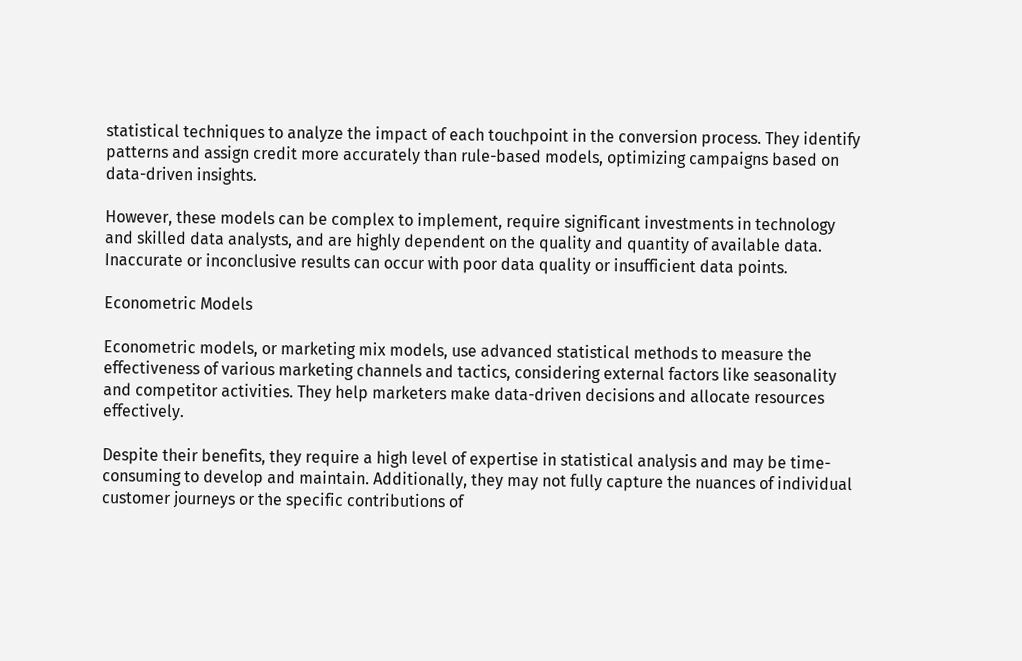statistical techniques to analyze the impact of each touchpoint in the conversion process. They identify patterns and assign credit more accurately than rule-based models, optimizing campaigns based on data-driven insights.

However, these models can be complex to implement, require significant investments in technology and skilled data analysts, and are highly dependent on the quality and quantity of available data. Inaccurate or inconclusive results can occur with poor data quality or insufficient data points.

Econometric Models

Econometric models, or marketing mix models, use advanced statistical methods to measure the effectiveness of various marketing channels and tactics, considering external factors like seasonality and competitor activities. They help marketers make data-driven decisions and allocate resources effectively.

Despite their benefits, they require a high level of expertise in statistical analysis and may be time-consuming to develop and maintain. Additionally, they may not fully capture the nuances of individual customer journeys or the specific contributions of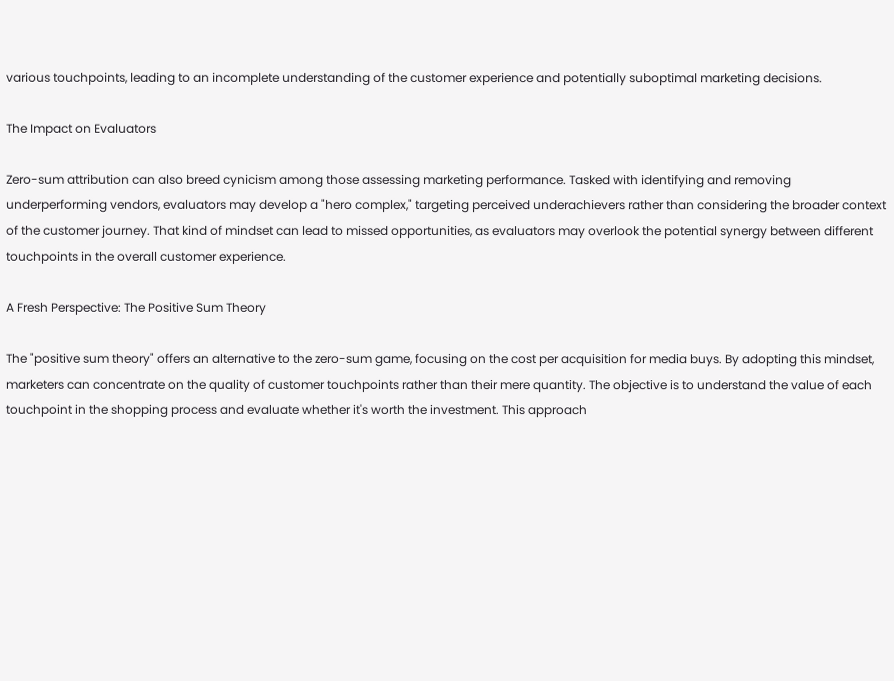various touchpoints, leading to an incomplete understanding of the customer experience and potentially suboptimal marketing decisions.

The Impact on Evaluators

Zero-sum attribution can also breed cynicism among those assessing marketing performance. Tasked with identifying and removing underperforming vendors, evaluators may develop a "hero complex," targeting perceived underachievers rather than considering the broader context of the customer journey. That kind of mindset can lead to missed opportunities, as evaluators may overlook the potential synergy between different touchpoints in the overall customer experience.

A Fresh Perspective: The Positive Sum Theory

The "positive sum theory" offers an alternative to the zero-sum game, focusing on the cost per acquisition for media buys. By adopting this mindset, marketers can concentrate on the quality of customer touchpoints rather than their mere quantity. The objective is to understand the value of each touchpoint in the shopping process and evaluate whether it's worth the investment. This approach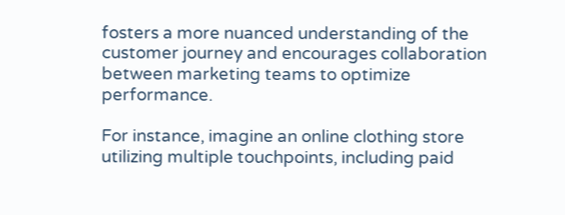fosters a more nuanced understanding of the customer journey and encourages collaboration between marketing teams to optimize performance.

For instance, imagine an online clothing store utilizing multiple touchpoints, including paid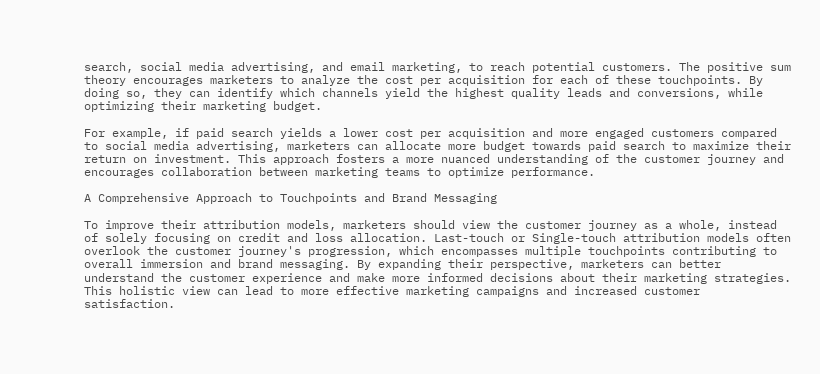search, social media advertising, and email marketing, to reach potential customers. The positive sum theory encourages marketers to analyze the cost per acquisition for each of these touchpoints. By doing so, they can identify which channels yield the highest quality leads and conversions, while optimizing their marketing budget.

For example, if paid search yields a lower cost per acquisition and more engaged customers compared to social media advertising, marketers can allocate more budget towards paid search to maximize their return on investment. This approach fosters a more nuanced understanding of the customer journey and encourages collaboration between marketing teams to optimize performance.

A Comprehensive Approach to Touchpoints and Brand Messaging

To improve their attribution models, marketers should view the customer journey as a whole, instead of solely focusing on credit and loss allocation. Last-touch or Single-touch attribution models often overlook the customer journey's progression, which encompasses multiple touchpoints contributing to overall immersion and brand messaging. By expanding their perspective, marketers can better understand the customer experience and make more informed decisions about their marketing strategies. This holistic view can lead to more effective marketing campaigns and increased customer satisfaction.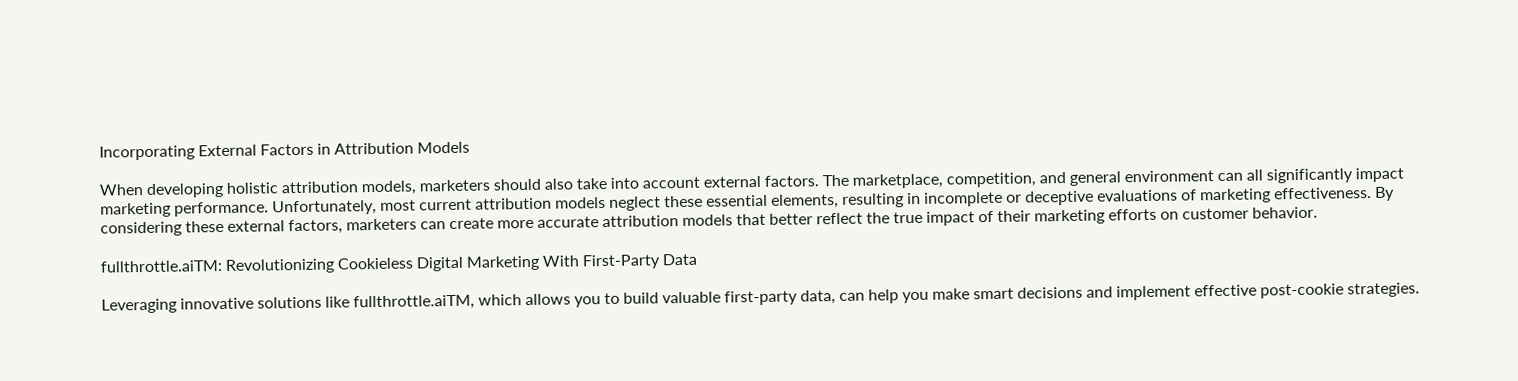Incorporating External Factors in Attribution Models

When developing holistic attribution models, marketers should also take into account external factors. The marketplace, competition, and general environment can all significantly impact marketing performance. Unfortunately, most current attribution models neglect these essential elements, resulting in incomplete or deceptive evaluations of marketing effectiveness. By considering these external factors, marketers can create more accurate attribution models that better reflect the true impact of their marketing efforts on customer behavior.

fullthrottle.aiTM: Revolutionizing Cookieless Digital Marketing With First-Party Data

Leveraging innovative solutions like fullthrottle.aiTM, which allows you to build valuable first-party data, can help you make smart decisions and implement effective post-cookie strategies.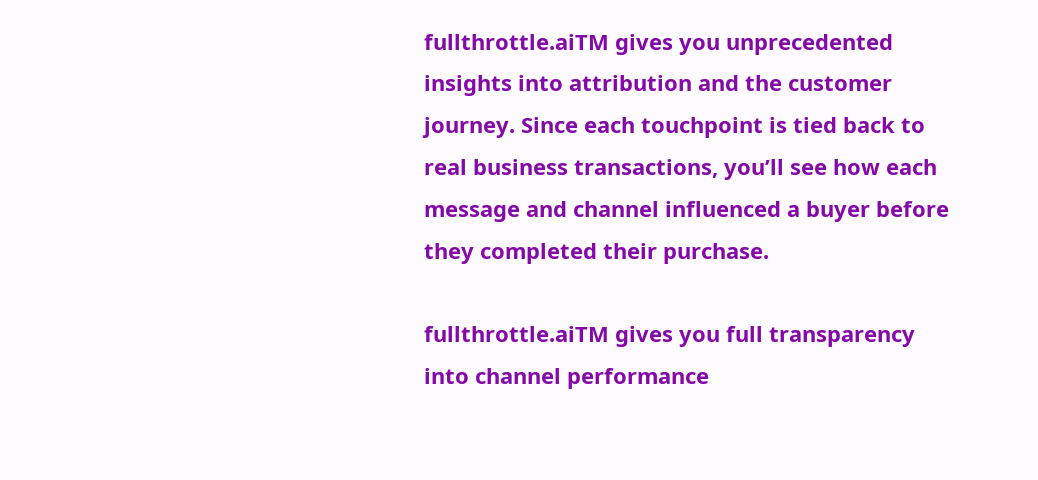fullthrottle.aiTM gives you unprecedented insights into attribution and the customer journey. Since each touchpoint is tied back to real business transactions, you’ll see how each message and channel influenced a buyer before they completed their purchase.

fullthrottle.aiTM gives you full transparency into channel performance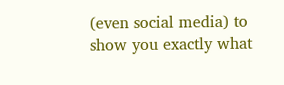(even social media) to show you exactly what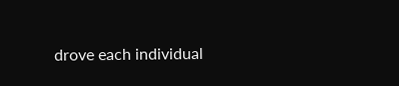drove each individual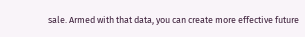sale. Armed with that data, you can create more effective future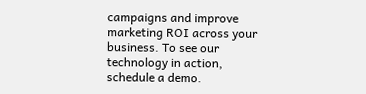campaigns and improve marketing ROI across your business. To see our technology in action, schedule a demo.